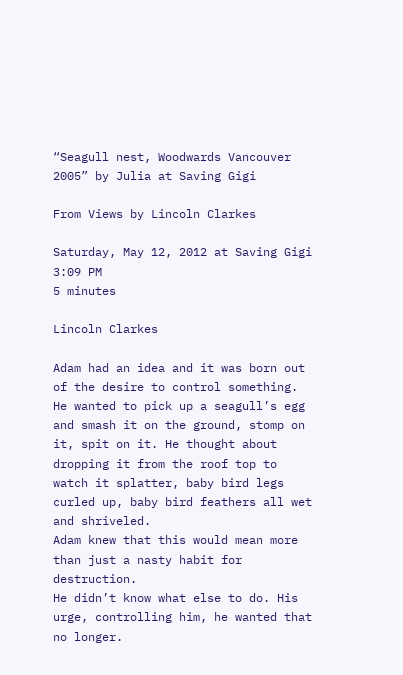“Seagull nest, Woodwards Vancouver 2005” by Julia at Saving Gigi

From Views by Lincoln Clarkes

Saturday, May 12, 2012 at Saving Gigi
3:09 PM
5 minutes

Lincoln Clarkes

Adam had an idea and it was born out of the desire to control something. He wanted to pick up a seagull’s egg and smash it on the ground, stomp on it, spit on it. He thought about dropping it from the roof top to watch it splatter, baby bird legs curled up, baby bird feathers all wet and shriveled.
Adam knew that this would mean more than just a nasty habit for destruction.
He didn’t know what else to do. His urge, controlling him, he wanted that no longer.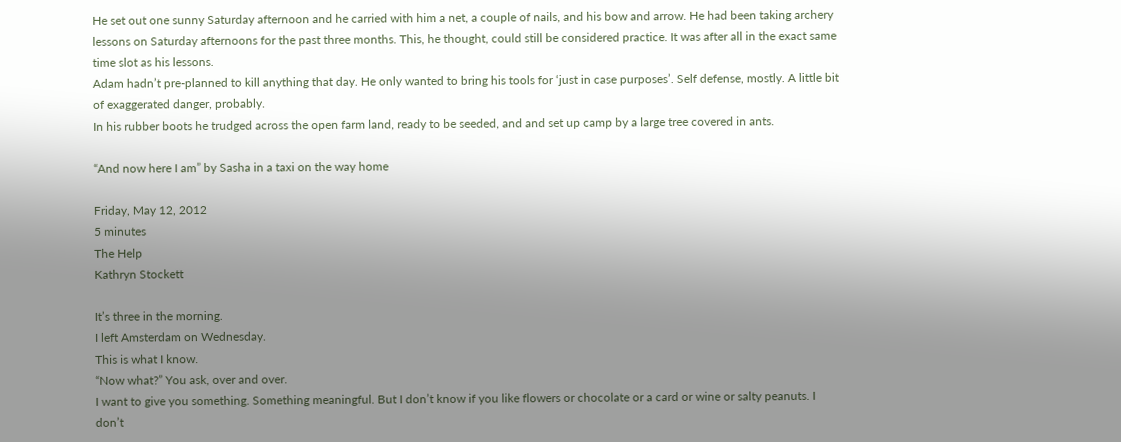He set out one sunny Saturday afternoon and he carried with him a net, a couple of nails, and his bow and arrow. He had been taking archery lessons on Saturday afternoons for the past three months. This, he thought, could still be considered practice. It was after all in the exact same time slot as his lessons.
Adam hadn’t pre-planned to kill anything that day. He only wanted to bring his tools for ‘just in case purposes’. Self defense, mostly. A little bit of exaggerated danger, probably.
In his rubber boots he trudged across the open farm land, ready to be seeded, and and set up camp by a large tree covered in ants.

“And now here I am” by Sasha in a taxi on the way home

Friday, May 12, 2012
5 minutes
The Help
Kathryn Stockett

It’s three in the morning.
I left Amsterdam on Wednesday.
This is what I know.
“Now what?” You ask, over and over.
I want to give you something. Something meaningful. But I don’t know if you like flowers or chocolate or a card or wine or salty peanuts. I don’t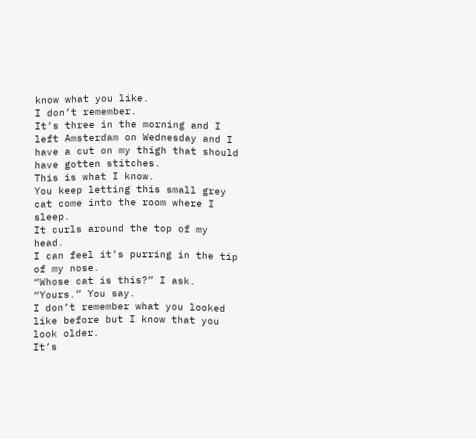know what you like.
I don’t remember.
It’s three in the morning and I left Amsterdam on Wednesday and I have a cut on my thigh that should have gotten stitches.
This is what I know.
You keep letting this small grey cat come into the room where I sleep.
It curls around the top of my head.
I can feel it’s purring in the tip of my nose.
“Whose cat is this?” I ask.
“Yours.” You say.
I don’t remember what you looked like before but I know that you look older.
It’s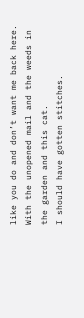like you do and don’t want me back here.
With the unopened mail and the weeds in the garden and this cat.
I should have gotten stitches.